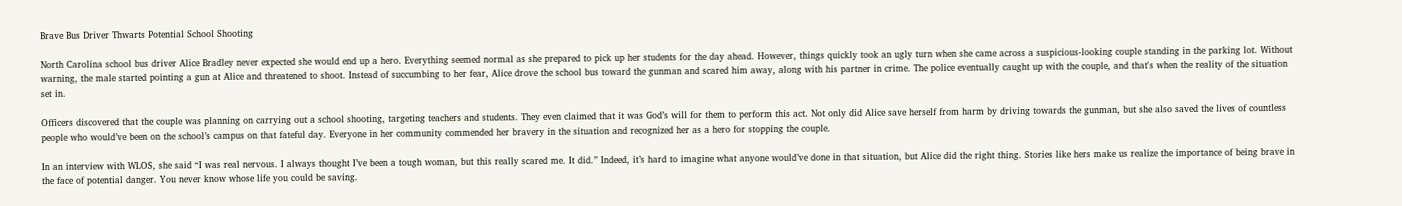Brave Bus Driver Thwarts Potential School Shooting

North Carolina school bus driver Alice Bradley never expected she would end up a hero. Everything seemed normal as she prepared to pick up her students for the day ahead. However, things quickly took an ugly turn when she came across a suspicious-looking couple standing in the parking lot. Without warning, the male started pointing a gun at Alice and threatened to shoot. Instead of succumbing to her fear, Alice drove the school bus toward the gunman and scared him away, along with his partner in crime. The police eventually caught up with the couple, and that's when the reality of the situation set in.

Officers discovered that the couple was planning on carrying out a school shooting, targeting teachers and students. They even claimed that it was God’s will for them to perform this act. Not only did Alice save herself from harm by driving towards the gunman, but she also saved the lives of countless people who would’ve been on the school’s campus on that fateful day. Everyone in her community commended her bravery in the situation and recognized her as a hero for stopping the couple.

In an interview with WLOS, she said “I was real nervous. I always thought I’ve been a tough woman, but this really scared me. It did.” Indeed, it’s hard to imagine what anyone would’ve done in that situation, but Alice did the right thing. Stories like hers make us realize the importance of being brave in the face of potential danger. You never know whose life you could be saving.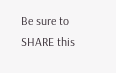Be sure to SHARE this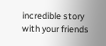incredible story with your friends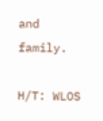and family.

H/T: WLOS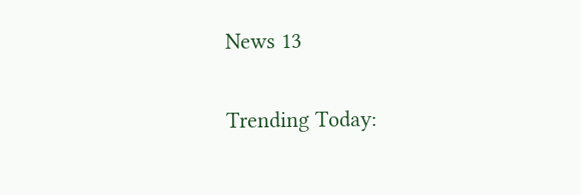News 13

Trending Today: